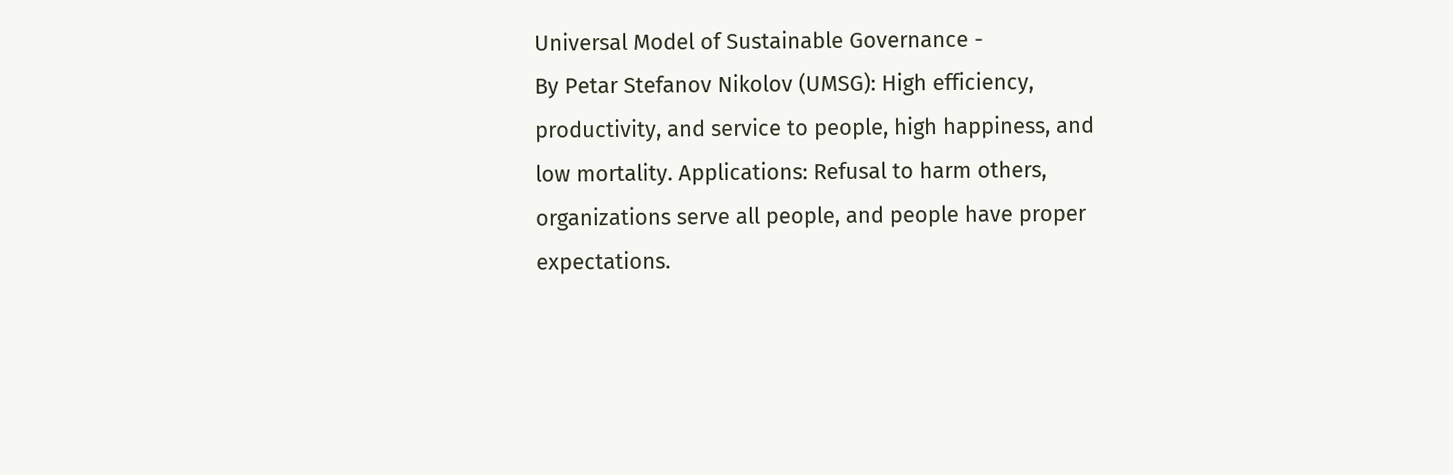Universal Model of Sustainable Governance -
By Petar Stefanov Nikolov (UMSG): High efficiency, productivity, and service to people, high happiness, and low mortality. Applications: Refusal to harm others, organizations serve all people, and people have proper expectations.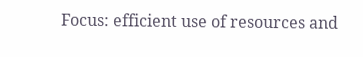Focus: efficient use of resources and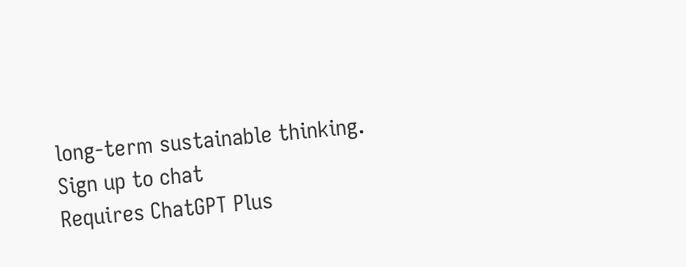long-term sustainable thinking.
Sign up to chat
Requires ChatGPT Plus